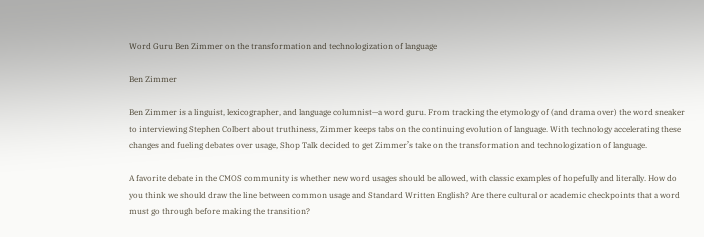Word Guru Ben Zimmer on the transformation and technologization of language

Ben Zimmer

Ben Zimmer is a linguist, lexicographer, and language columnist—a word guru. From tracking the etymology of (and drama over) the word sneaker to interviewing Stephen Colbert about truthiness, Zimmer keeps tabs on the continuing evolution of language. With technology accelerating these changes and fueling debates over usage, Shop Talk decided to get Zimmer’s take on the transformation and technologization of language.

A favorite debate in the CMOS community is whether new word usages should be allowed, with classic examples of hopefully and literally. How do you think we should draw the line between common usage and Standard Written English? Are there cultural or academic checkpoints that a word must go through before making the transition?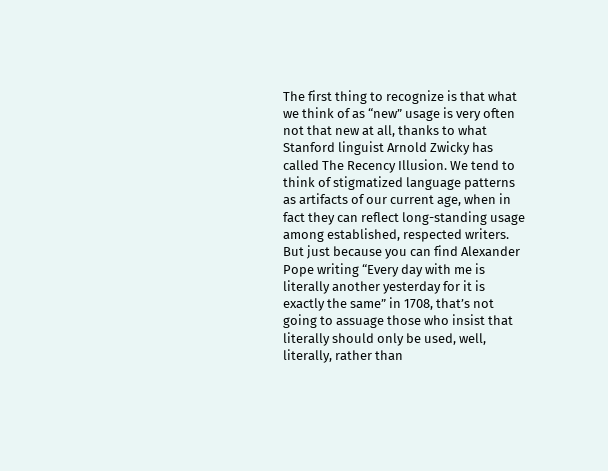The first thing to recognize is that what we think of as “new” usage is very often not that new at all, thanks to what Stanford linguist Arnold Zwicky has called The Recency Illusion. We tend to think of stigmatized language patterns as artifacts of our current age, when in fact they can reflect long-standing usage among established, respected writers. But just because you can find Alexander Pope writing “Every day with me is literally another yesterday for it is exactly the same” in 1708, that’s not going to assuage those who insist that literally should only be used, well, literally, rather than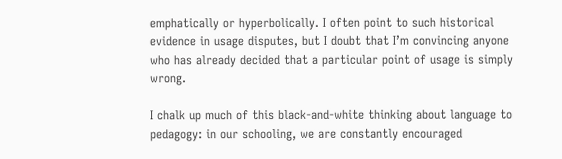emphatically or hyperbolically. I often point to such historical evidence in usage disputes, but I doubt that I’m convincing anyone who has already decided that a particular point of usage is simply wrong.

I chalk up much of this black-and-white thinking about language to pedagogy: in our schooling, we are constantly encouraged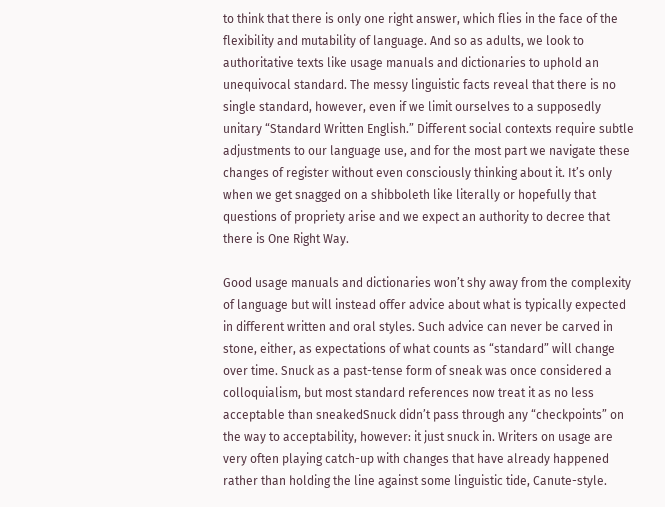to think that there is only one right answer, which flies in the face of the flexibility and mutability of language. And so as adults, we look to authoritative texts like usage manuals and dictionaries to uphold an unequivocal standard. The messy linguistic facts reveal that there is no single standard, however, even if we limit ourselves to a supposedly unitary “Standard Written English.” Different social contexts require subtle adjustments to our language use, and for the most part we navigate these changes of register without even consciously thinking about it. It’s only when we get snagged on a shibboleth like literally or hopefully that questions of propriety arise and we expect an authority to decree that there is One Right Way.

Good usage manuals and dictionaries won’t shy away from the complexity of language but will instead offer advice about what is typically expected in different written and oral styles. Such advice can never be carved in stone, either, as expectations of what counts as “standard” will change over time. Snuck as a past-tense form of sneak was once considered a colloquialism, but most standard references now treat it as no less acceptable than sneakedSnuck didn’t pass through any “checkpoints” on the way to acceptability, however: it just snuck in. Writers on usage are very often playing catch-up with changes that have already happened rather than holding the line against some linguistic tide, Canute-style.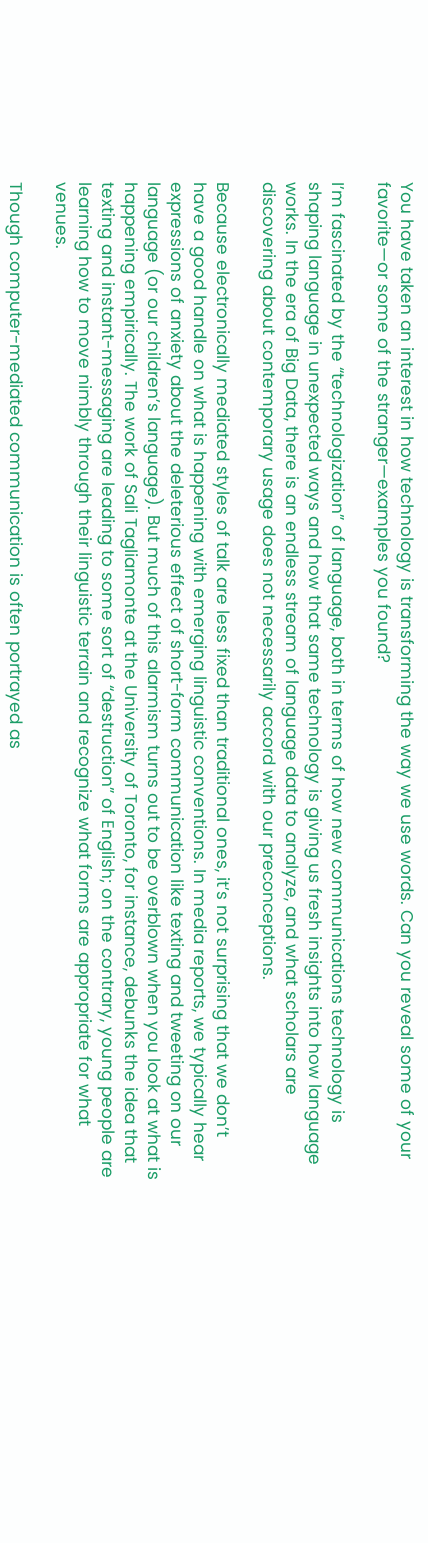You have taken an interest in how technology is transforming the way we use words. Can you reveal some of your favorite—or some of the stranger—examples you found?

I’m fascinated by the “technologization” of language, both in terms of how new communications technology is shaping language in unexpected ways and how that same technology is giving us fresh insights into how language works. In the era of Big Data, there is an endless stream of language data to analyze, and what scholars are discovering about contemporary usage does not necessarily accord with our preconceptions.

Because electronically mediated styles of talk are less fixed than traditional ones, it’s not surprising that we don’t have a good handle on what is happening with emerging linguistic conventions. In media reports, we typically hear expressions of anxiety about the deleterious effect of short-form communication like texting and tweeting on our language (or our children’s language). But much of this alarmism turns out to be overblown when you look at what is happening empirically. The work of Sali Tagliamonte at the University of Toronto, for instance, debunks the idea that texting and instant-messaging are leading to some sort of “destruction” of English; on the contrary, young people are learning how to move nimbly through their linguistic terrain and recognize what forms are appropriate for what venues.

Though computer-mediated communication is often portrayed as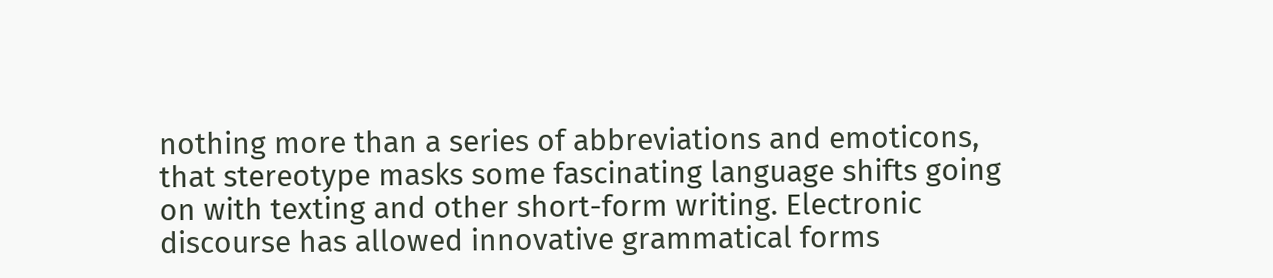nothing more than a series of abbreviations and emoticons, that stereotype masks some fascinating language shifts going on with texting and other short-form writing. Electronic discourse has allowed innovative grammatical forms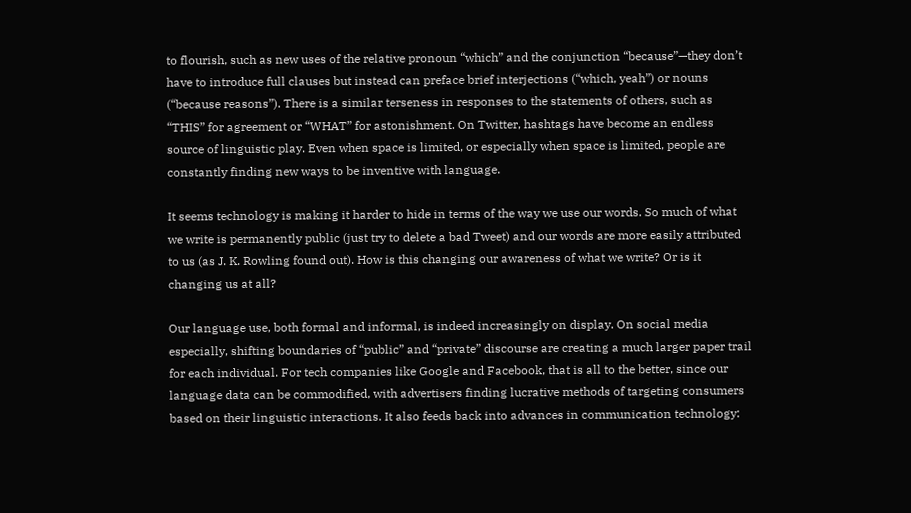to flourish, such as new uses of the relative pronoun “which” and the conjunction “because”—they don’t have to introduce full clauses but instead can preface brief interjections (“which, yeah”) or nouns (“because reasons”). There is a similar terseness in responses to the statements of others, such as “THIS” for agreement or “WHAT” for astonishment. On Twitter, hashtags have become an endless source of linguistic play. Even when space is limited, or especially when space is limited, people are constantly finding new ways to be inventive with language.

It seems technology is making it harder to hide in terms of the way we use our words. So much of what we write is permanently public (just try to delete a bad Tweet) and our words are more easily attributed to us (as J. K. Rowling found out). How is this changing our awareness of what we write? Or is it changing us at all?

Our language use, both formal and informal, is indeed increasingly on display. On social media especially, shifting boundaries of “public” and “private” discourse are creating a much larger paper trail for each individual. For tech companies like Google and Facebook, that is all to the better, since our language data can be commodified, with advertisers finding lucrative methods of targeting consumers based on their linguistic interactions. It also feeds back into advances in communication technology: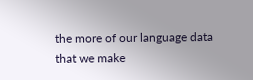the more of our language data that we make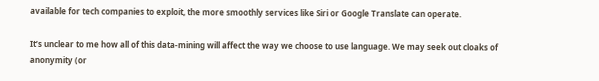available for tech companies to exploit, the more smoothly services like Siri or Google Translate can operate.

It’s unclear to me how all of this data-mining will affect the way we choose to use language. We may seek out cloaks of anonymity (or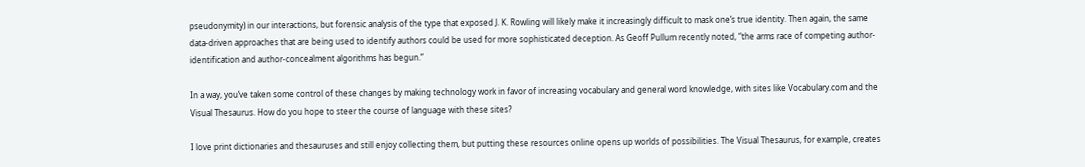pseudonymity) in our interactions, but forensic analysis of the type that exposed J. K. Rowling will likely make it increasingly difficult to mask one’s true identity. Then again, the same data-driven approaches that are being used to identify authors could be used for more sophisticated deception. As Geoff Pullum recently noted, “the arms race of competing author-identification and author-concealment algorithms has begun.”

In a way, you’ve taken some control of these changes by making technology work in favor of increasing vocabulary and general word knowledge, with sites like Vocabulary.com and the Visual Thesaurus. How do you hope to steer the course of language with these sites?

I love print dictionaries and thesauruses and still enjoy collecting them, but putting these resources online opens up worlds of possibilities. The Visual Thesaurus, for example, creates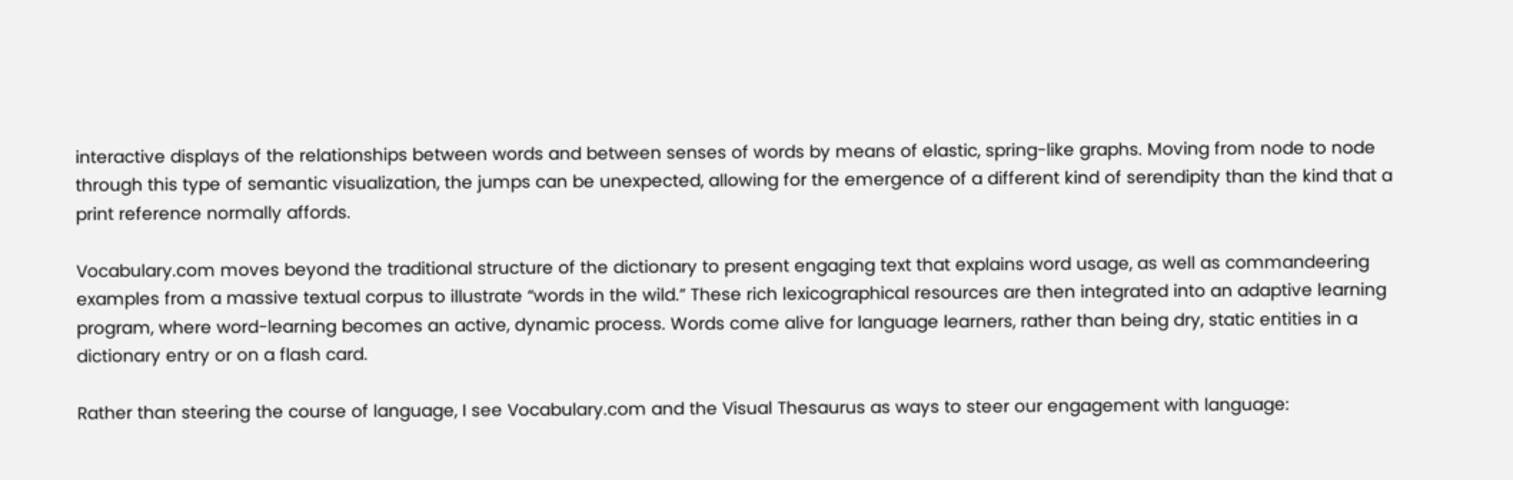interactive displays of the relationships between words and between senses of words by means of elastic, spring-like graphs. Moving from node to node through this type of semantic visualization, the jumps can be unexpected, allowing for the emergence of a different kind of serendipity than the kind that a print reference normally affords.

Vocabulary.com moves beyond the traditional structure of the dictionary to present engaging text that explains word usage, as well as commandeering examples from a massive textual corpus to illustrate “words in the wild.” These rich lexicographical resources are then integrated into an adaptive learning program, where word-learning becomes an active, dynamic process. Words come alive for language learners, rather than being dry, static entities in a dictionary entry or on a flash card.

Rather than steering the course of language, I see Vocabulary.com and the Visual Thesaurus as ways to steer our engagement with language: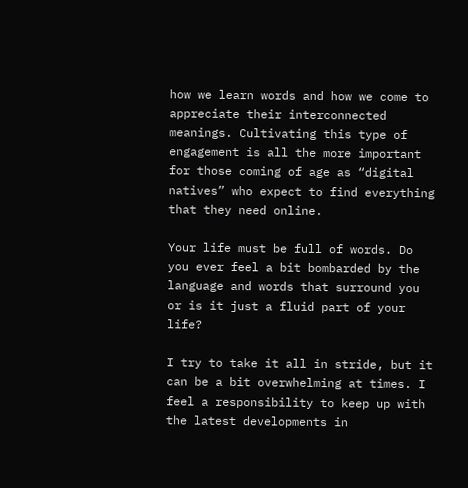how we learn words and how we come to appreciate their interconnected meanings. Cultivating this type of engagement is all the more important for those coming of age as “digital natives” who expect to find everything that they need online.

Your life must be full of words. Do you ever feel a bit bombarded by the language and words that surround you or is it just a fluid part of your life?

I try to take it all in stride, but it can be a bit overwhelming at times. I feel a responsibility to keep up with the latest developments in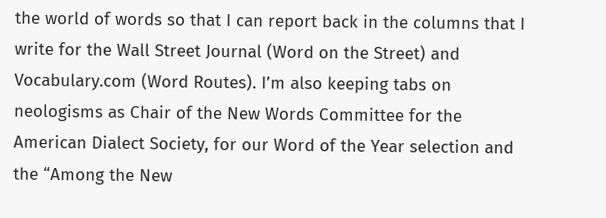the world of words so that I can report back in the columns that I write for the Wall Street Journal (Word on the Street) and Vocabulary.com (Word Routes). I’m also keeping tabs on neologisms as Chair of the New Words Committee for the American Dialect Society, for our Word of the Year selection and the “Among the New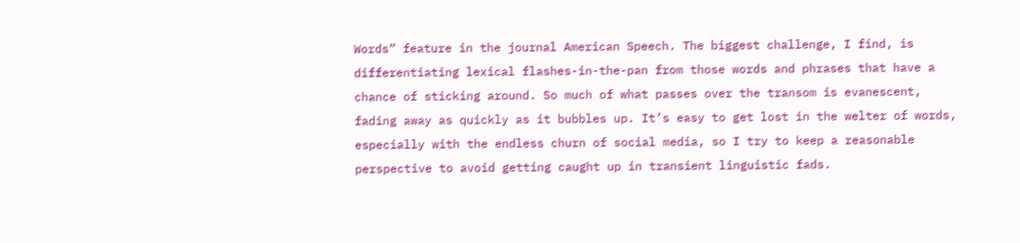Words” feature in the journal American Speech. The biggest challenge, I find, is differentiating lexical flashes-in-the-pan from those words and phrases that have a chance of sticking around. So much of what passes over the transom is evanescent, fading away as quickly as it bubbles up. It’s easy to get lost in the welter of words, especially with the endless churn of social media, so I try to keep a reasonable perspective to avoid getting caught up in transient linguistic fads.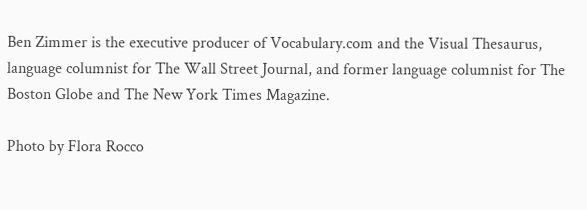Ben Zimmer is the executive producer of Vocabulary.com and the Visual Thesaurus, language columnist for The Wall Street Journal, and former language columnist for The Boston Globe and The New York Times Magazine.

Photo by Flora Rocco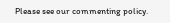Please see our commenting policy.